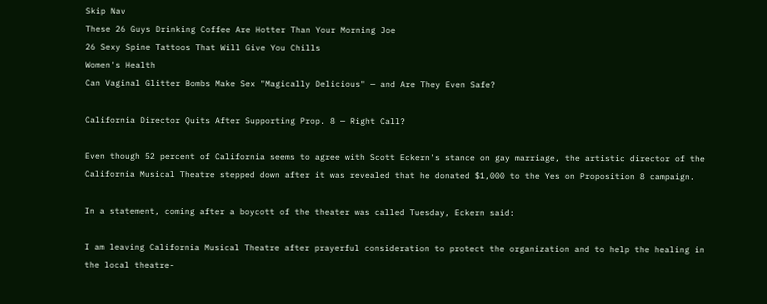Skip Nav
These 26 Guys Drinking Coffee Are Hotter Than Your Morning Joe
26 Sexy Spine Tattoos That Will Give You Chills
Women's Health
Can Vaginal Glitter Bombs Make Sex "Magically Delicious" — and Are They Even Safe?

California Director Quits After Supporting Prop. 8 — Right Call?

Even though 52 percent of California seems to agree with Scott Eckern's stance on gay marriage, the artistic director of the California Musical Theatre stepped down after it was revealed that he donated $1,000 to the Yes on Proposition 8 campaign.

In a statement, coming after a boycott of the theater was called Tuesday, Eckern said:

I am leaving California Musical Theatre after prayerful consideration to protect the organization and to help the healing in the local theatre-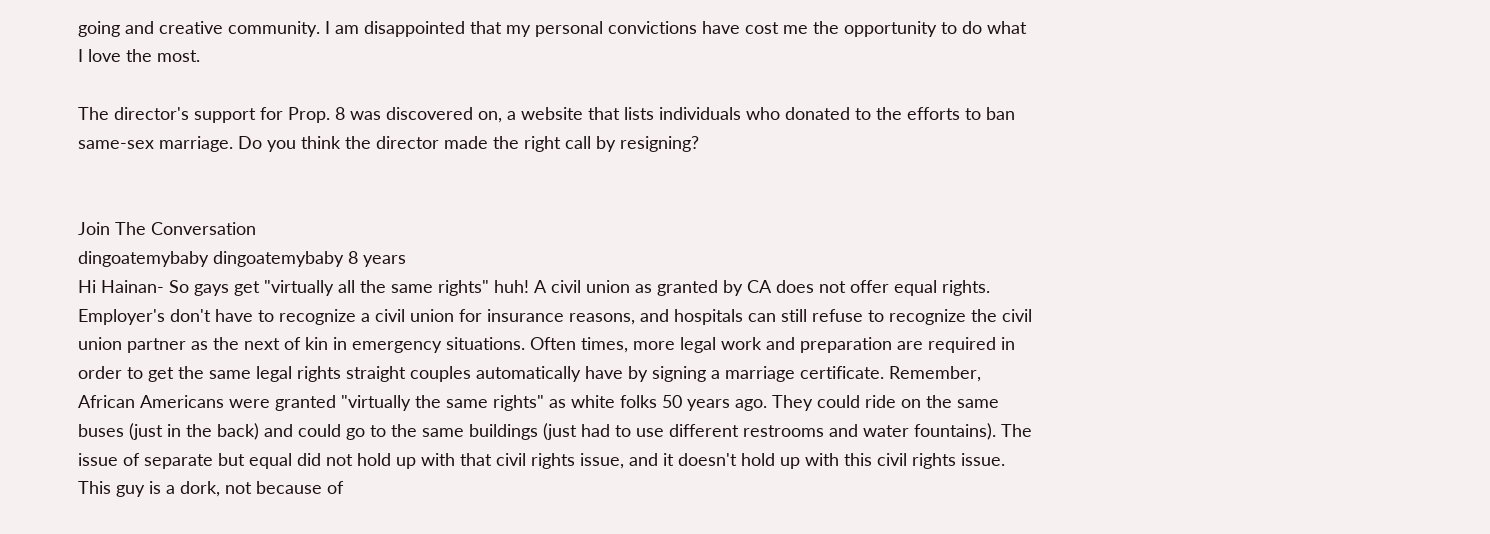going and creative community. I am disappointed that my personal convictions have cost me the opportunity to do what I love the most.

The director's support for Prop. 8 was discovered on, a website that lists individuals who donated to the efforts to ban same-sex marriage. Do you think the director made the right call by resigning?


Join The Conversation
dingoatemybaby dingoatemybaby 8 years
Hi Hainan- So gays get "virtually all the same rights" huh! A civil union as granted by CA does not offer equal rights. Employer's don't have to recognize a civil union for insurance reasons, and hospitals can still refuse to recognize the civil union partner as the next of kin in emergency situations. Often times, more legal work and preparation are required in order to get the same legal rights straight couples automatically have by signing a marriage certificate. Remember, African Americans were granted "virtually the same rights" as white folks 50 years ago. They could ride on the same buses (just in the back) and could go to the same buildings (just had to use different restrooms and water fountains). The issue of separate but equal did not hold up with that civil rights issue, and it doesn't hold up with this civil rights issue. This guy is a dork, not because of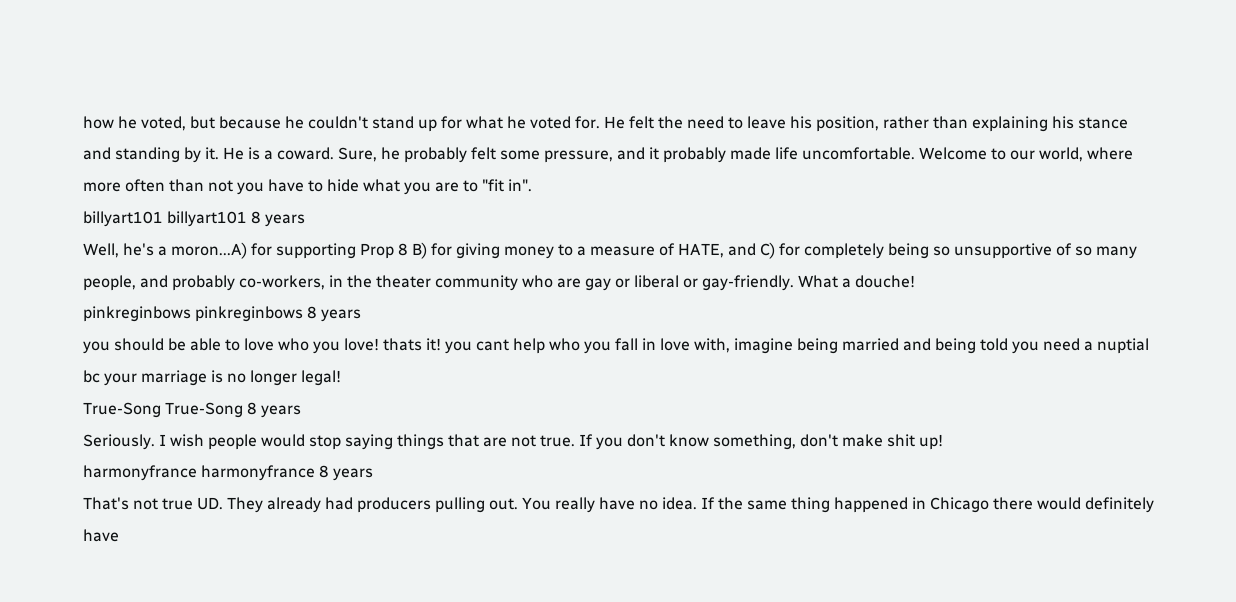how he voted, but because he couldn't stand up for what he voted for. He felt the need to leave his position, rather than explaining his stance and standing by it. He is a coward. Sure, he probably felt some pressure, and it probably made life uncomfortable. Welcome to our world, where more often than not you have to hide what you are to "fit in".
billyart101 billyart101 8 years
Well, he's a moron...A) for supporting Prop 8 B) for giving money to a measure of HATE, and C) for completely being so unsupportive of so many people, and probably co-workers, in the theater community who are gay or liberal or gay-friendly. What a douche!
pinkreginbows pinkreginbows 8 years
you should be able to love who you love! thats it! you cant help who you fall in love with, imagine being married and being told you need a nuptial bc your marriage is no longer legal!
True-Song True-Song 8 years
Seriously. I wish people would stop saying things that are not true. If you don't know something, don't make shit up!
harmonyfrance harmonyfrance 8 years
That's not true UD. They already had producers pulling out. You really have no idea. If the same thing happened in Chicago there would definitely have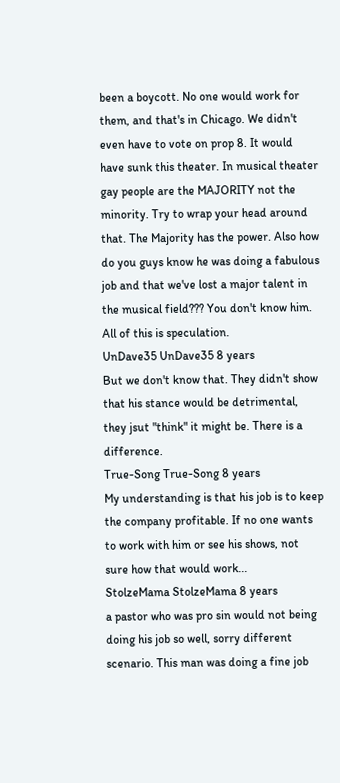been a boycott. No one would work for them, and that's in Chicago. We didn't even have to vote on prop 8. It would have sunk this theater. In musical theater gay people are the MAJORITY not the minority. Try to wrap your head around that. The Majority has the power. Also how do you guys know he was doing a fabulous job and that we've lost a major talent in the musical field??? You don't know him. All of this is speculation.
UnDave35 UnDave35 8 years
But we don't know that. They didn't show that his stance would be detrimental, they jsut "think" it might be. There is a difference.
True-Song True-Song 8 years
My understanding is that his job is to keep the company profitable. If no one wants to work with him or see his shows, not sure how that would work...
StolzeMama StolzeMama 8 years
a pastor who was pro sin would not being doing his job so well, sorry different scenario. This man was doing a fine job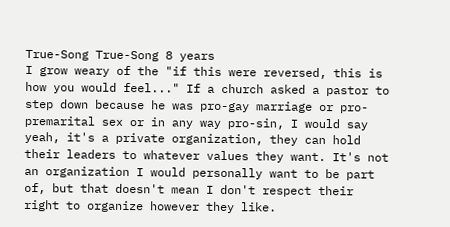True-Song True-Song 8 years
I grow weary of the "if this were reversed, this is how you would feel..." If a church asked a pastor to step down because he was pro-gay marriage or pro-premarital sex or in any way pro-sin, I would say yeah, it's a private organization, they can hold their leaders to whatever values they want. It's not an organization I would personally want to be part of, but that doesn't mean I don't respect their right to organize however they like.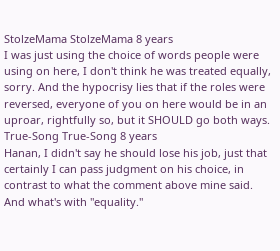StolzeMama StolzeMama 8 years
I was just using the choice of words people were using on here, I don't think he was treated equally, sorry. And the hypocrisy lies that if the roles were reversed, everyone of you on here would be in an uproar, rightfully so, but it SHOULD go both ways.
True-Song True-Song 8 years
Hanan, I didn't say he should lose his job, just that certainly I can pass judgment on his choice, in contrast to what the comment above mine said. And what's with "equality."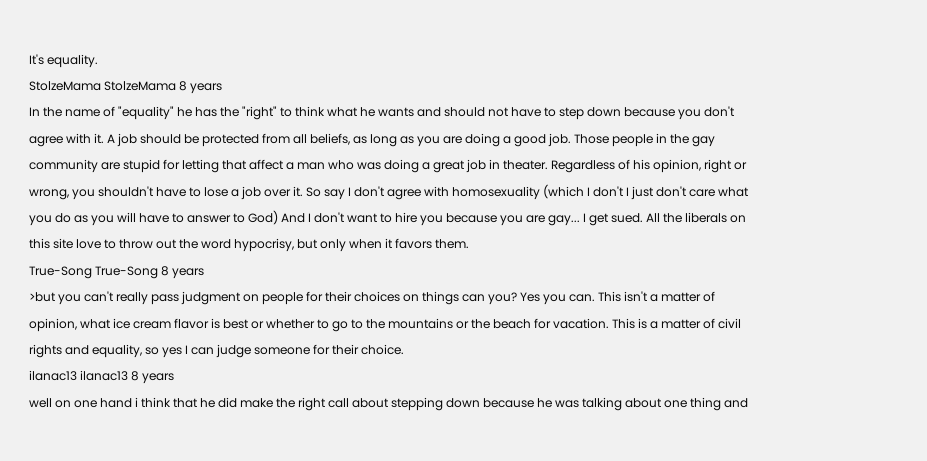It's equality.
StolzeMama StolzeMama 8 years
In the name of "equality" he has the "right" to think what he wants and should not have to step down because you don't agree with it. A job should be protected from all beliefs, as long as you are doing a good job. Those people in the gay community are stupid for letting that affect a man who was doing a great job in theater. Regardless of his opinion, right or wrong, you shouldn't have to lose a job over it. So say I don't agree with homosexuality (which I don't I just don't care what you do as you will have to answer to God) And I don't want to hire you because you are gay... I get sued. All the liberals on this site love to throw out the word hypocrisy, but only when it favors them.
True-Song True-Song 8 years
>but you can't really pass judgment on people for their choices on things can you? Yes you can. This isn't a matter of opinion, what ice cream flavor is best or whether to go to the mountains or the beach for vacation. This is a matter of civil rights and equality, so yes I can judge someone for their choice.
ilanac13 ilanac13 8 years
well on one hand i think that he did make the right call about stepping down because he was talking about one thing and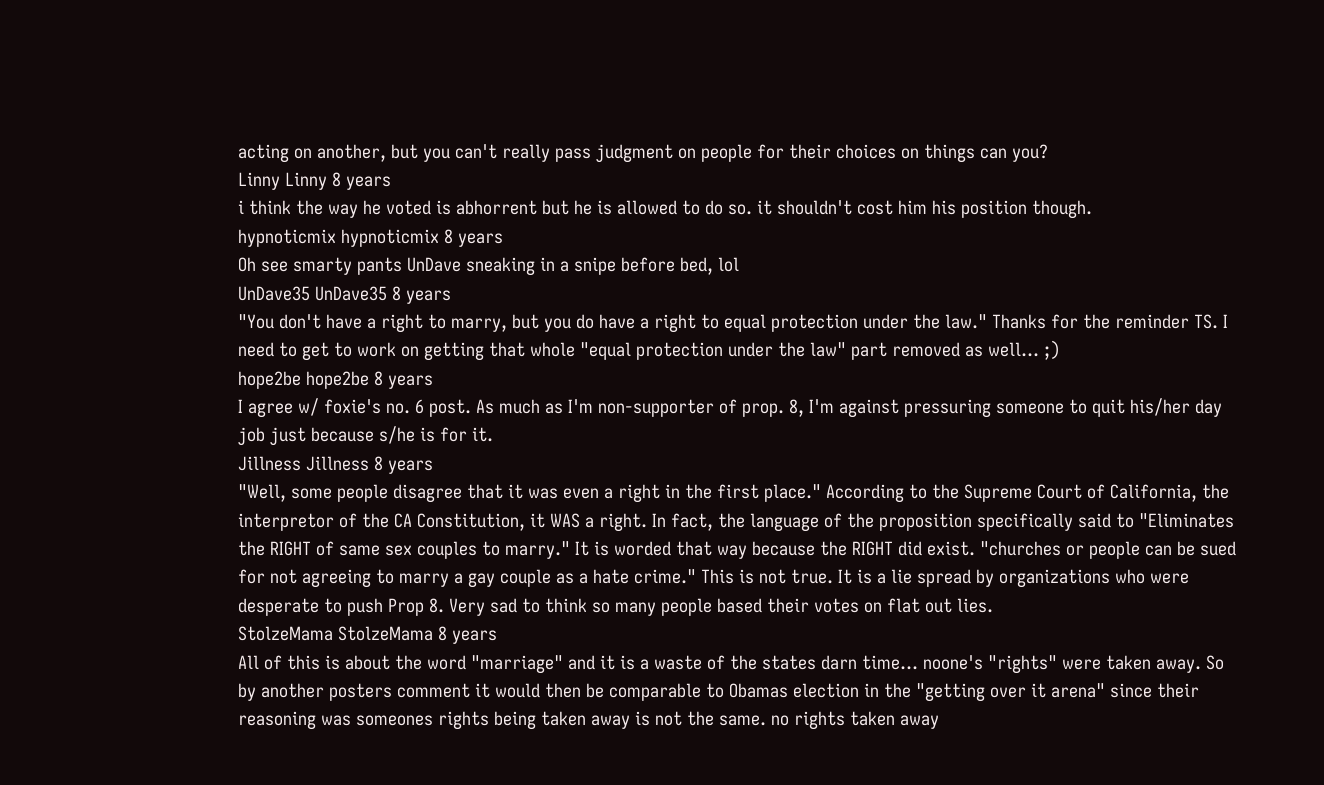acting on another, but you can't really pass judgment on people for their choices on things can you?
Linny Linny 8 years
i think the way he voted is abhorrent but he is allowed to do so. it shouldn't cost him his position though.
hypnoticmix hypnoticmix 8 years
Oh see smarty pants UnDave sneaking in a snipe before bed, lol
UnDave35 UnDave35 8 years
"You don't have a right to marry, but you do have a right to equal protection under the law." Thanks for the reminder TS. I need to get to work on getting that whole "equal protection under the law" part removed as well... ;)
hope2be hope2be 8 years
I agree w/ foxie's no. 6 post. As much as I'm non-supporter of prop. 8, I'm against pressuring someone to quit his/her day job just because s/he is for it.
Jillness Jillness 8 years
"Well, some people disagree that it was even a right in the first place." According to the Supreme Court of California, the interpretor of the CA Constitution, it WAS a right. In fact, the language of the proposition specifically said to "Eliminates the RIGHT of same sex couples to marry." It is worded that way because the RIGHT did exist. "churches or people can be sued for not agreeing to marry a gay couple as a hate crime." This is not true. It is a lie spread by organizations who were desperate to push Prop 8. Very sad to think so many people based their votes on flat out lies.
StolzeMama StolzeMama 8 years
All of this is about the word "marriage" and it is a waste of the states darn time... noone's "rights" were taken away. So by another posters comment it would then be comparable to Obamas election in the "getting over it arena" since their reasoning was someones rights being taken away is not the same. no rights taken away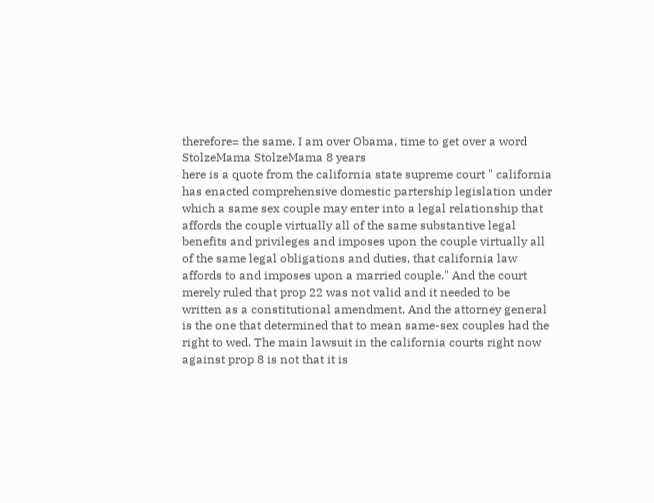therefore= the same. I am over Obama, time to get over a word
StolzeMama StolzeMama 8 years
here is a quote from the california state supreme court " california has enacted comprehensive domestic partership legislation under which a same sex couple may enter into a legal relationship that affords the couple virtually all of the same substantive legal benefits and privileges and imposes upon the couple virtually all of the same legal obligations and duties, that california law affords to and imposes upon a married couple." And the court merely ruled that prop 22 was not valid and it needed to be written as a constitutional amendment. And the attorney general is the one that determined that to mean same-sex couples had the right to wed. The main lawsuit in the california courts right now against prop 8 is not that it is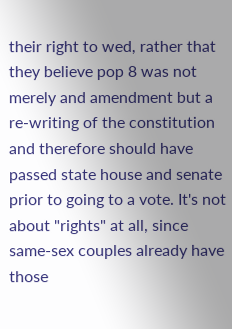their right to wed, rather that they believe pop 8 was not merely and amendment but a re-writing of the constitution and therefore should have passed state house and senate prior to going to a vote. It's not about "rights" at all, since same-sex couples already have those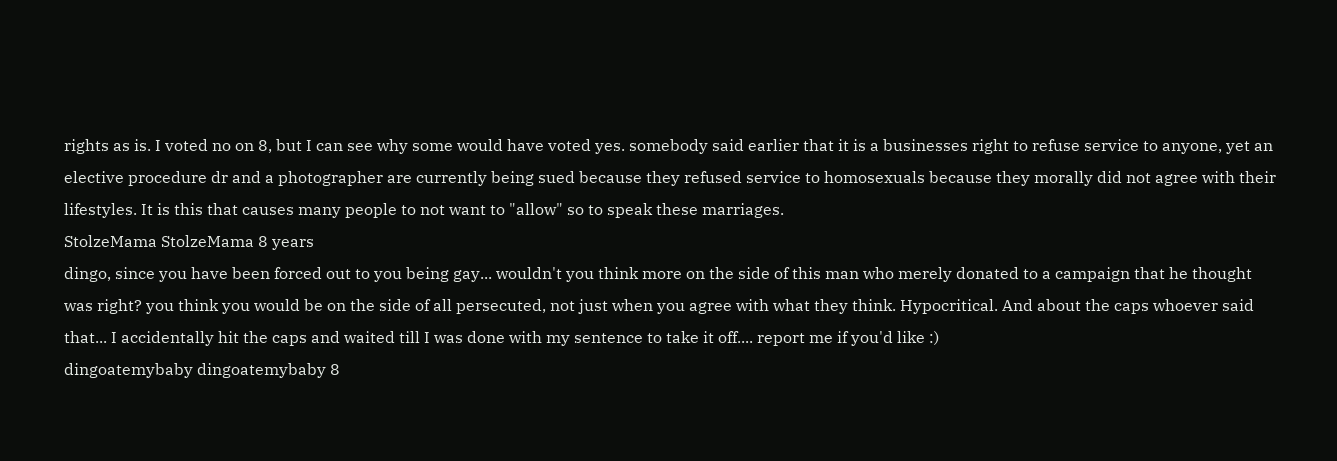rights as is. I voted no on 8, but I can see why some would have voted yes. somebody said earlier that it is a businesses right to refuse service to anyone, yet an elective procedure dr and a photographer are currently being sued because they refused service to homosexuals because they morally did not agree with their lifestyles. It is this that causes many people to not want to "allow" so to speak these marriages.
StolzeMama StolzeMama 8 years
dingo, since you have been forced out to you being gay... wouldn't you think more on the side of this man who merely donated to a campaign that he thought was right? you think you would be on the side of all persecuted, not just when you agree with what they think. Hypocritical. And about the caps whoever said that... I accidentally hit the caps and waited till I was done with my sentence to take it off.... report me if you'd like :)
dingoatemybaby dingoatemybaby 8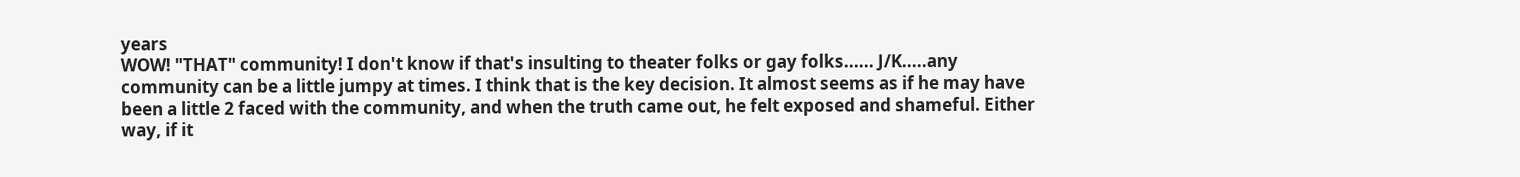years
WOW! "THAT" community! I don't know if that's insulting to theater folks or gay folks...... J/K.....any community can be a little jumpy at times. I think that is the key decision. It almost seems as if he may have been a little 2 faced with the community, and when the truth came out, he felt exposed and shameful. Either way, if it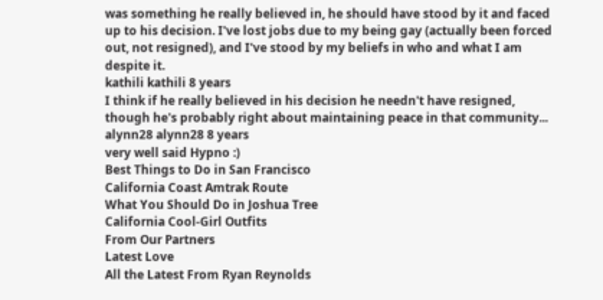was something he really believed in, he should have stood by it and faced up to his decision. I've lost jobs due to my being gay (actually been forced out, not resigned), and I've stood by my beliefs in who and what I am despite it.
kathili kathili 8 years
I think if he really believed in his decision he needn't have resigned, though he's probably right about maintaining peace in that community...
alynn28 alynn28 8 years
very well said Hypno :)
Best Things to Do in San Francisco
California Coast Amtrak Route
What You Should Do in Joshua Tree
California Cool-Girl Outfits
From Our Partners
Latest Love
All the Latest From Ryan Reynolds